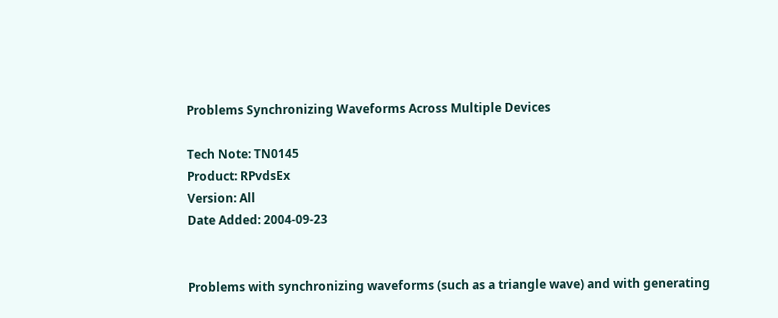Problems Synchronizing Waveforms Across Multiple Devices

Tech Note: TN0145
Product: RPvdsEx
Version: All
Date Added: 2004-09-23


Problems with synchronizing waveforms (such as a triangle wave) and with generating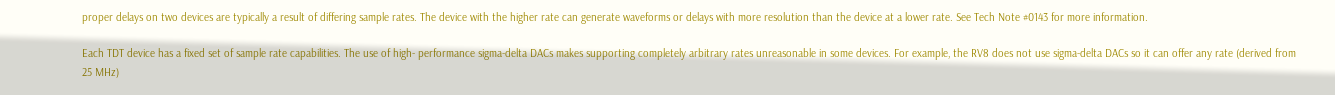proper delays on two devices are typically a result of differing sample rates. The device with the higher rate can generate waveforms or delays with more resolution than the device at a lower rate. See Tech Note #0143 for more information.

Each TDT device has a fixed set of sample rate capabilities. The use of high- performance sigma-delta DACs makes supporting completely arbitrary rates unreasonable in some devices. For example, the RV8 does not use sigma-delta DACs so it can offer any rate (derived from 25 MHz)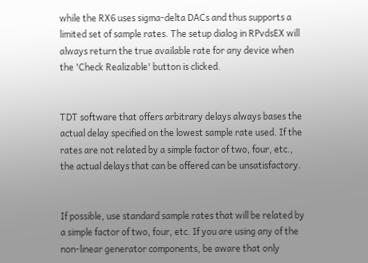while the RX6 uses sigma-delta DACs and thus supports a limited set of sample rates. The setup dialog in RPvdsEX will always return the true available rate for any device when the 'Check Realizable' button is clicked.


TDT software that offers arbitrary delays always bases the actual delay specified on the lowest sample rate used. If the rates are not related by a simple factor of two, four, etc., the actual delays that can be offered can be unsatisfactory.


If possible, use standard sample rates that will be related by a simple factor of two, four, etc. If you are using any of the non-linear generator components, be aware that only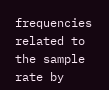frequencies related to the sample rate by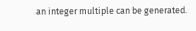an integer multiple can be generated.